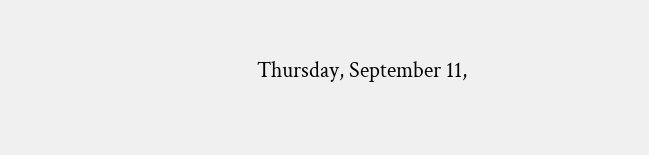Thursday, September 11,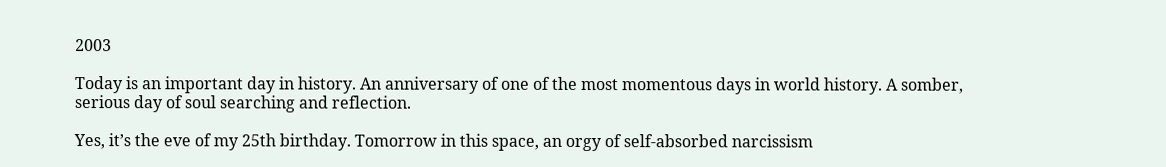2003

Today is an important day in history. An anniversary of one of the most momentous days in world history. A somber, serious day of soul searching and reflection.

Yes, it’s the eve of my 25th birthday. Tomorrow in this space, an orgy of self-absorbed narcissism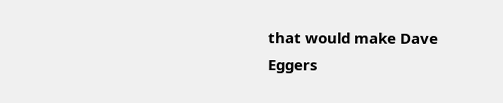that would make Dave Eggers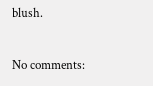blush.

No comments: